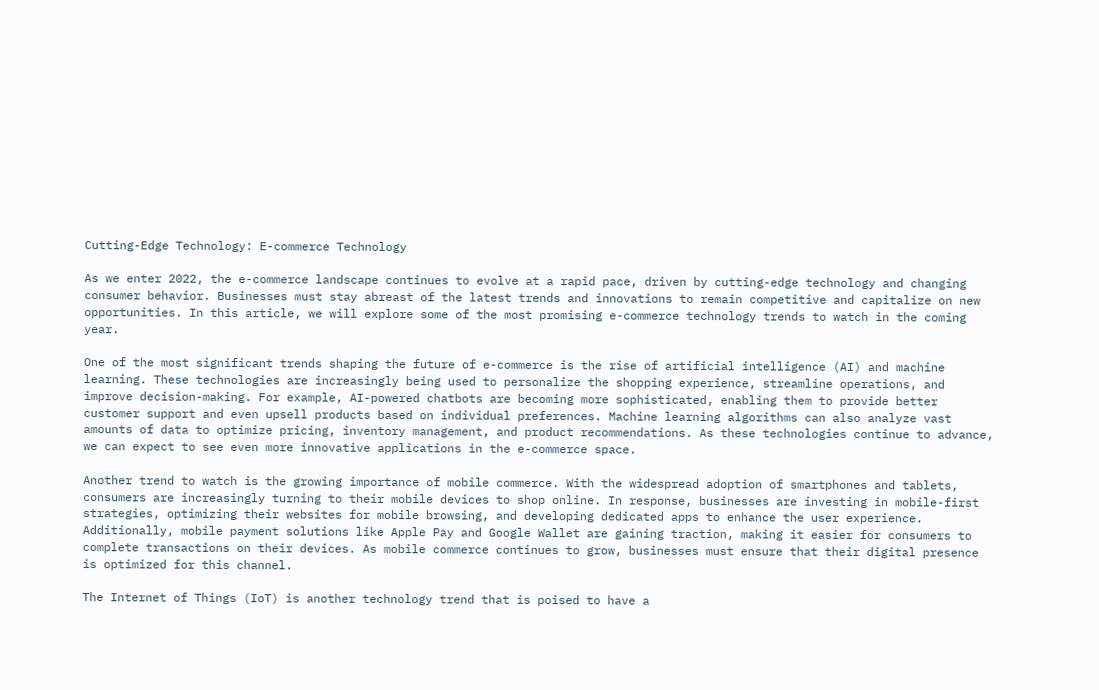Cutting-Edge Technology: E-commerce Technology

As we enter 2022, the e-commerce landscape continues to evolve at a rapid pace, driven by cutting-edge technology and changing consumer behavior. Businesses must stay abreast of the latest trends and innovations to remain competitive and capitalize on new opportunities. In this article, we will explore some of the most promising e-commerce technology trends to watch in the coming year.

One of the most significant trends shaping the future of e-commerce is the rise of artificial intelligence (AI) and machine learning. These technologies are increasingly being used to personalize the shopping experience, streamline operations, and improve decision-making. For example, AI-powered chatbots are becoming more sophisticated, enabling them to provide better customer support and even upsell products based on individual preferences. Machine learning algorithms can also analyze vast amounts of data to optimize pricing, inventory management, and product recommendations. As these technologies continue to advance, we can expect to see even more innovative applications in the e-commerce space.

Another trend to watch is the growing importance of mobile commerce. With the widespread adoption of smartphones and tablets, consumers are increasingly turning to their mobile devices to shop online. In response, businesses are investing in mobile-first strategies, optimizing their websites for mobile browsing, and developing dedicated apps to enhance the user experience. Additionally, mobile payment solutions like Apple Pay and Google Wallet are gaining traction, making it easier for consumers to complete transactions on their devices. As mobile commerce continues to grow, businesses must ensure that their digital presence is optimized for this channel.

The Internet of Things (IoT) is another technology trend that is poised to have a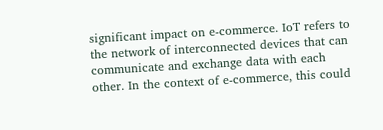significant impact on e-commerce. IoT refers to the network of interconnected devices that can communicate and exchange data with each other. In the context of e-commerce, this could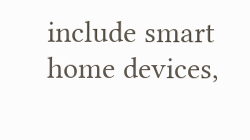include smart home devices,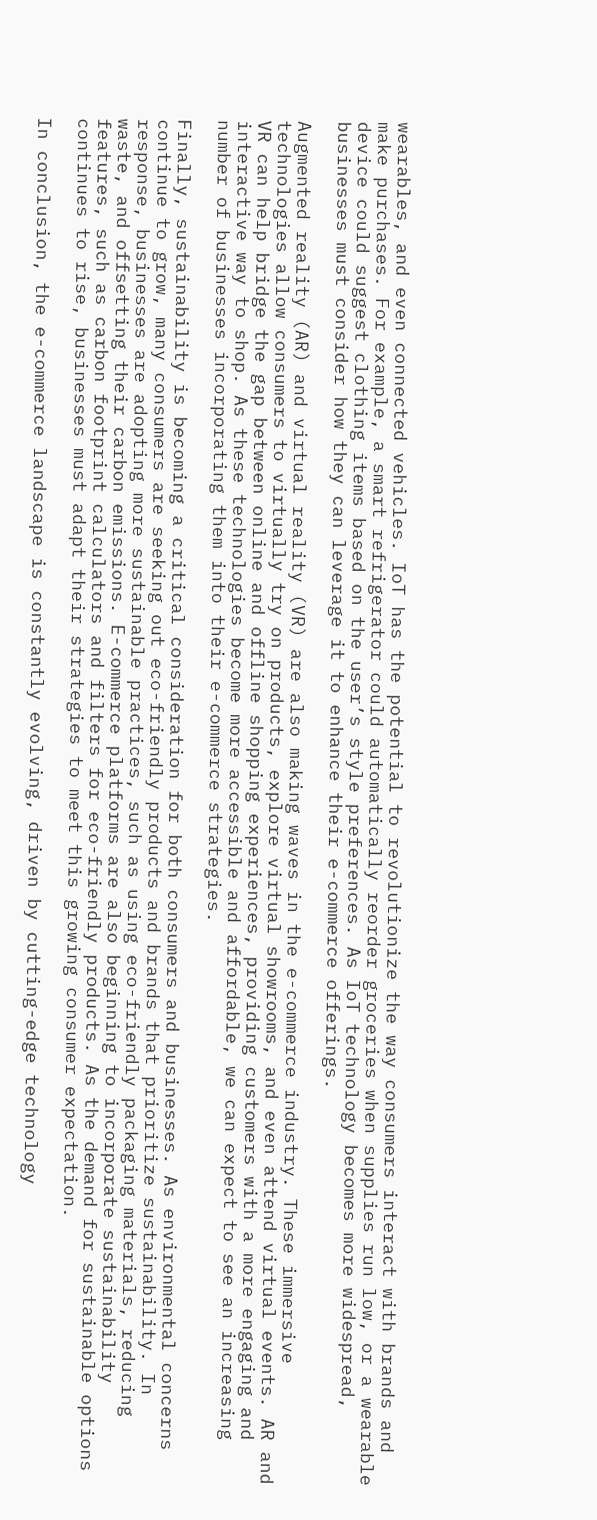wearables, and even connected vehicles. IoT has the potential to revolutionize the way consumers interact with brands and make purchases. For example, a smart refrigerator could automatically reorder groceries when supplies run low, or a wearable device could suggest clothing items based on the user’s style preferences. As IoT technology becomes more widespread, businesses must consider how they can leverage it to enhance their e-commerce offerings.

Augmented reality (AR) and virtual reality (VR) are also making waves in the e-commerce industry. These immersive technologies allow consumers to virtually try on products, explore virtual showrooms, and even attend virtual events. AR and VR can help bridge the gap between online and offline shopping experiences, providing customers with a more engaging and interactive way to shop. As these technologies become more accessible and affordable, we can expect to see an increasing number of businesses incorporating them into their e-commerce strategies.

Finally, sustainability is becoming a critical consideration for both consumers and businesses. As environmental concerns continue to grow, many consumers are seeking out eco-friendly products and brands that prioritize sustainability. In response, businesses are adopting more sustainable practices, such as using eco-friendly packaging materials, reducing waste, and offsetting their carbon emissions. E-commerce platforms are also beginning to incorporate sustainability features, such as carbon footprint calculators and filters for eco-friendly products. As the demand for sustainable options continues to rise, businesses must adapt their strategies to meet this growing consumer expectation.

In conclusion, the e-commerce landscape is constantly evolving, driven by cutting-edge technology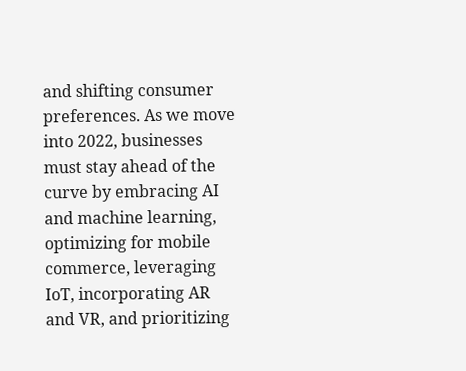and shifting consumer preferences. As we move into 2022, businesses must stay ahead of the curve by embracing AI and machine learning, optimizing for mobile commerce, leveraging IoT, incorporating AR and VR, and prioritizing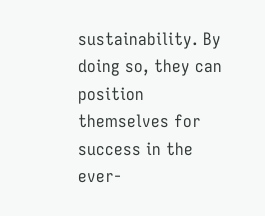sustainability. By doing so, they can position themselves for success in the ever-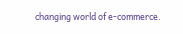changing world of e-commerce.